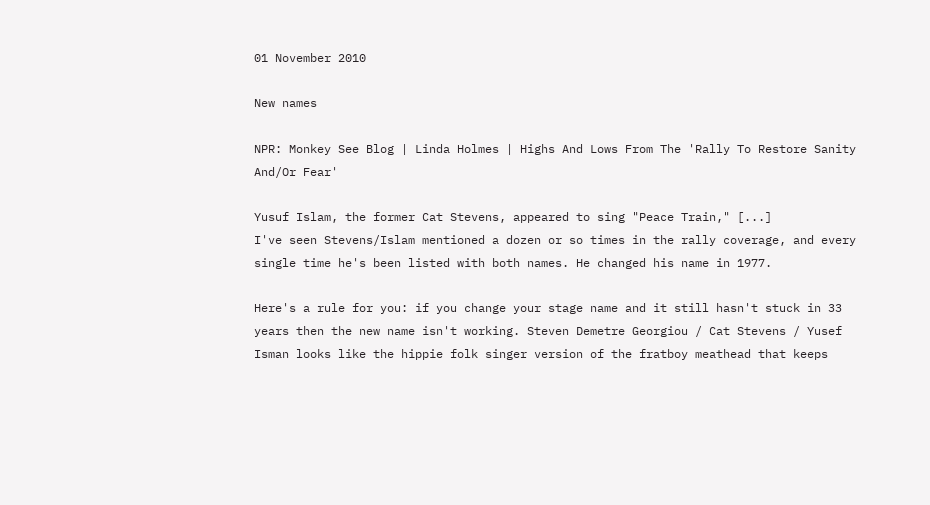01 November 2010

New names

NPR: Monkey See Blog | Linda Holmes | Highs And Lows From The 'Rally To Restore Sanity And/Or Fear'

Yusuf Islam, the former Cat Stevens, appeared to sing "Peace Train," [...]
I've seen Stevens/Islam mentioned a dozen or so times in the rally coverage, and every single time he's been listed with both names. He changed his name in 1977.

Here's a rule for you: if you change your stage name and it still hasn't stuck in 33 years then the new name isn't working. Steven Demetre Georgiou / Cat Stevens / Yusef Isman looks like the hippie folk singer version of the fratboy meathead that keeps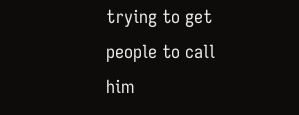trying to get people to call him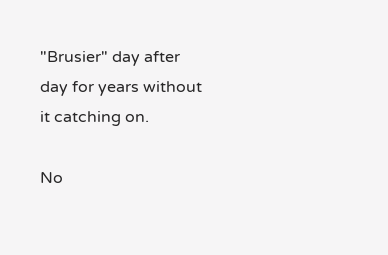"Brusier" day after day for years without it catching on.

No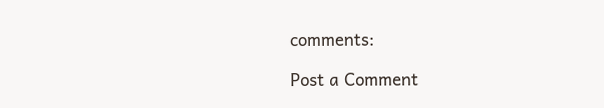comments:

Post a Comment